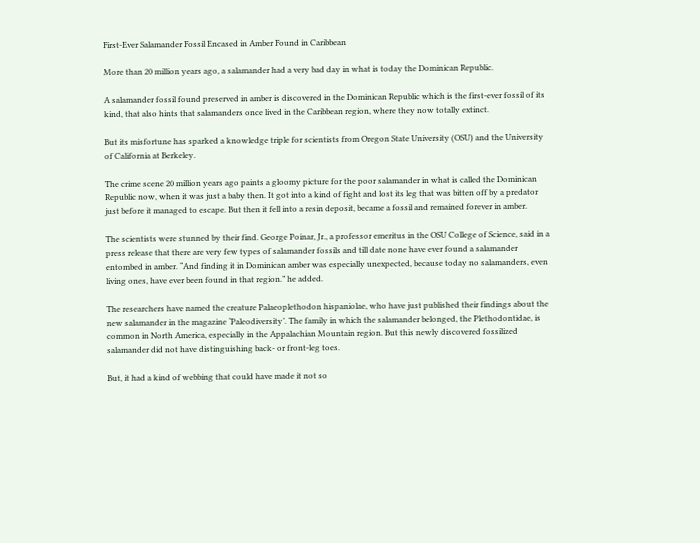First-Ever Salamander Fossil Encased in Amber Found in Caribbean

More than 20 million years ago, a salamander had a very bad day in what is today the Dominican Republic.

A salamander fossil found preserved in amber is discovered in the Dominican Republic which is the first-ever fossil of its kind, that also hints that salamanders once lived in the Caribbean region, where they now totally extinct.

But its misfortune has sparked a knowledge triple for scientists from Oregon State University (OSU) and the University of California at Berkeley.

The crime scene 20 million years ago paints a gloomy picture for the poor salamander in what is called the Dominican Republic now, when it was just a baby then. It got into a kind of fight and lost its leg that was bitten off by a predator just before it managed to escape. But then it fell into a resin deposit, became a fossil and remained forever in amber.

The scientists were stunned by their find. George Poinar, Jr., a professor emeritus in the OSU College of Science, said in a press release that there are very few types of salamander fossils and till date none have ever found a salamander entombed in amber. “And finding it in Dominican amber was especially unexpected, because today no salamanders, even living ones, have ever been found in that region.” he added.

The researchers have named the creature Palaeoplethodon hispaniolae, who have just published their findings about the new salamander in the magazine ‘Paleodiversity’. The family in which the salamander belonged, the Plethodontidae, is common in North America, especially in the Appalachian Mountain region. But this newly discovered fossilized salamander did not have distinguishing back- or front-leg toes.

But, it had a kind of webbing that could have made it not so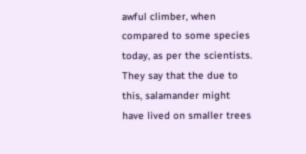awful climber, when compared to some species today, as per the scientists. They say that the due to this, salamander might have lived on smaller trees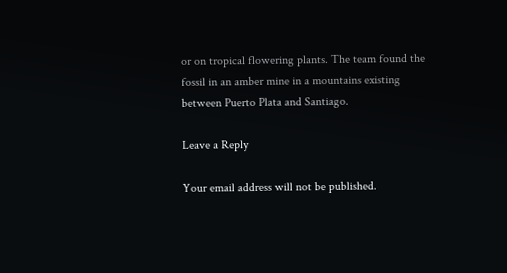or on tropical flowering plants. The team found the fossil in an amber mine in a mountains existing between Puerto Plata and Santiago.

Leave a Reply

Your email address will not be published.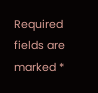Required fields are marked *